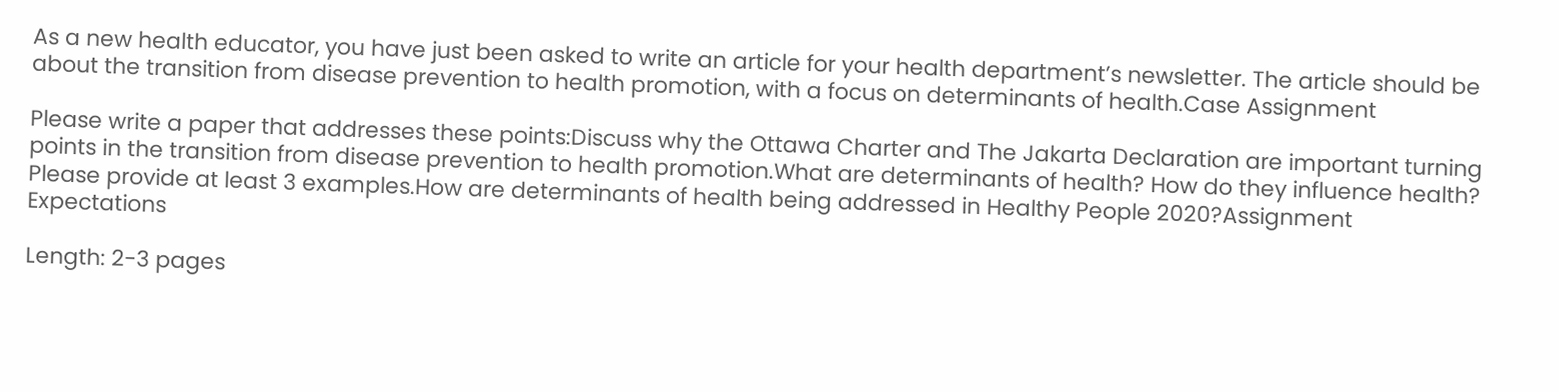As a new health educator, you have just been asked to write an article for your health department’s newsletter. The article should be about the transition from disease prevention to health promotion, with a focus on determinants of health.Case Assignment

Please write a paper that addresses these points:Discuss why the Ottawa Charter and The Jakarta Declaration are important turning points in the transition from disease prevention to health promotion.What are determinants of health? How do they influence health? Please provide at least 3 examples.How are determinants of health being addressed in Healthy People 2020?Assignment Expectations

Length: 2-3 pages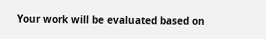Your work will be evaluated based on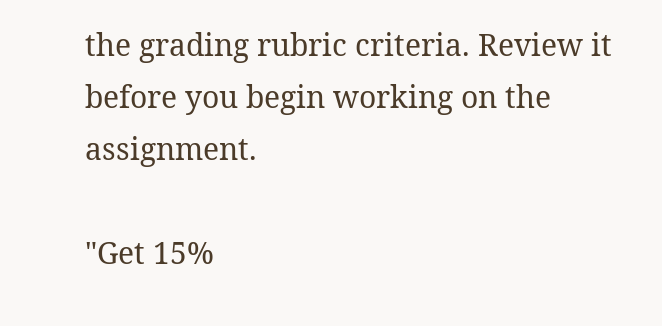the grading rubric criteria. Review it before you begin working on the assignment.

"Get 15%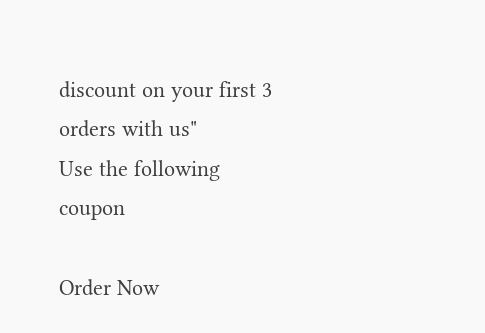discount on your first 3 orders with us"
Use the following coupon

Order Now